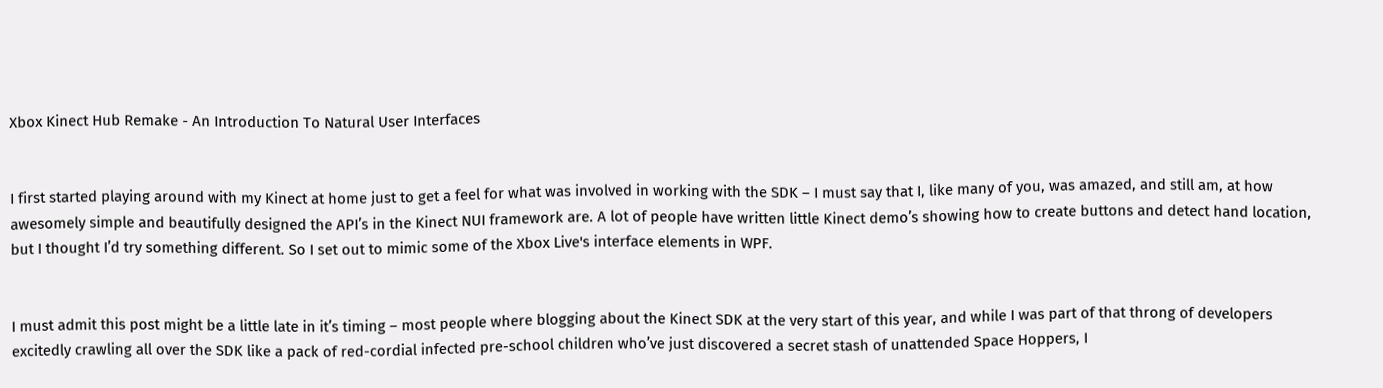Xbox Kinect Hub Remake - An Introduction To Natural User Interfaces


I first started playing around with my Kinect at home just to get a feel for what was involved in working with the SDK – I must say that I, like many of you, was amazed, and still am, at how awesomely simple and beautifully designed the API’s in the Kinect NUI framework are. A lot of people have written little Kinect demo’s showing how to create buttons and detect hand location, but I thought I’d try something different. So I set out to mimic some of the Xbox Live's interface elements in WPF.


I must admit this post might be a little late in it’s timing – most people where blogging about the Kinect SDK at the very start of this year, and while I was part of that throng of developers excitedly crawling all over the SDK like a pack of red-cordial infected pre-school children who’ve just discovered a secret stash of unattended Space Hoppers, I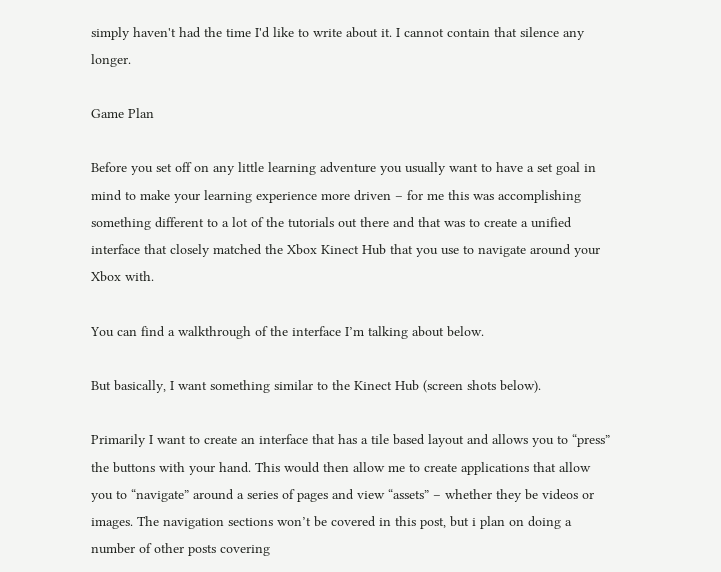simply haven't had the time I'd like to write about it. I cannot contain that silence any longer.

Game Plan

Before you set off on any little learning adventure you usually want to have a set goal in mind to make your learning experience more driven – for me this was accomplishing something different to a lot of the tutorials out there and that was to create a unified interface that closely matched the Xbox Kinect Hub that you use to navigate around your Xbox with.

You can find a walkthrough of the interface I’m talking about below.

But basically, I want something similar to the Kinect Hub (screen shots below).

Primarily I want to create an interface that has a tile based layout and allows you to “press” the buttons with your hand. This would then allow me to create applications that allow you to “navigate” around a series of pages and view “assets” – whether they be videos or images. The navigation sections won’t be covered in this post, but i plan on doing a number of other posts covering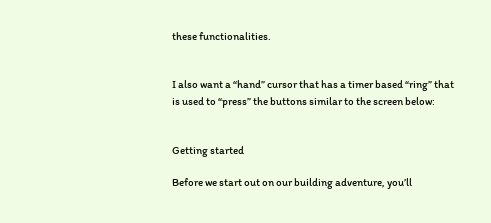these functionalities.


I also want a “hand” cursor that has a timer based “ring” that is used to “press” the buttons similar to the screen below:


Getting started

Before we start out on our building adventure, you’ll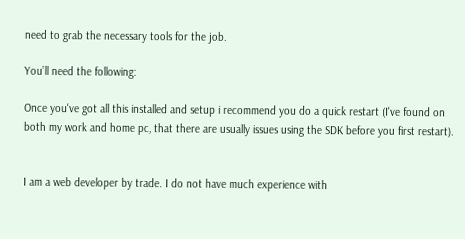need to grab the necessary tools for the job.

You’ll need the following:

Once you've got all this installed and setup i recommend you do a quick restart (I've found on both my work and home pc, that there are usually issues using the SDK before you first restart).


I am a web developer by trade. I do not have much experience with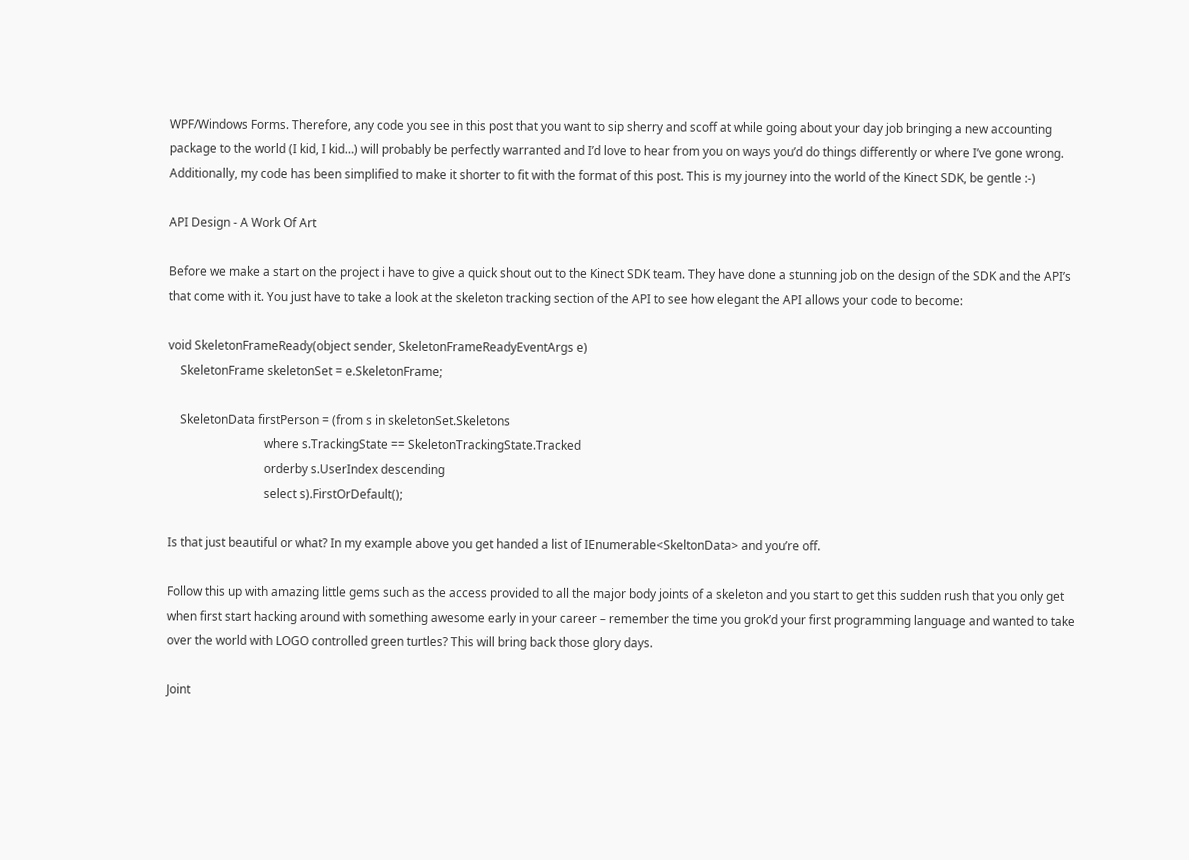WPF/Windows Forms. Therefore, any code you see in this post that you want to sip sherry and scoff at while going about your day job bringing a new accounting package to the world (I kid, I kid…) will probably be perfectly warranted and I’d love to hear from you on ways you’d do things differently or where I’ve gone wrong. Additionally, my code has been simplified to make it shorter to fit with the format of this post. This is my journey into the world of the Kinect SDK, be gentle :-)

API Design - A Work Of Art

Before we make a start on the project i have to give a quick shout out to the Kinect SDK team. They have done a stunning job on the design of the SDK and the API’s that come with it. You just have to take a look at the skeleton tracking section of the API to see how elegant the API allows your code to become:

void SkeletonFrameReady(object sender, SkeletonFrameReadyEventArgs e)
    SkeletonFrame skeletonSet = e.SkeletonFrame;

    SkeletonData firstPerson = (from s in skeletonSet.Skeletons
                                where s.TrackingState == SkeletonTrackingState.Tracked
                                orderby s.UserIndex descending
                                select s).FirstOrDefault();

Is that just beautiful or what? In my example above you get handed a list of IEnumerable<SkeltonData> and you’re off.

Follow this up with amazing little gems such as the access provided to all the major body joints of a skeleton and you start to get this sudden rush that you only get when first start hacking around with something awesome early in your career – remember the time you grok’d your first programming language and wanted to take over the world with LOGO controlled green turtles? This will bring back those glory days.

Joint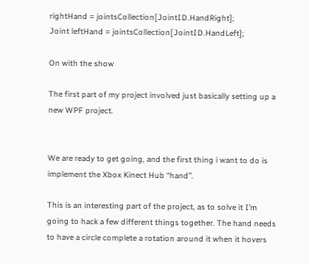rightHand = jointsCollection[JointID.HandRight];
Joint leftHand = jointsCollection[JointID.HandLeft];

On with the show

The first part of my project involved just basically setting up a new WPF project.


We are ready to get going, and the first thing i want to do is implement the Xbox Kinect Hub “hand”.

This is an interesting part of the project, as to solve it I’m going to hack a few different things together. The hand needs to have a circle complete a rotation around it when it hovers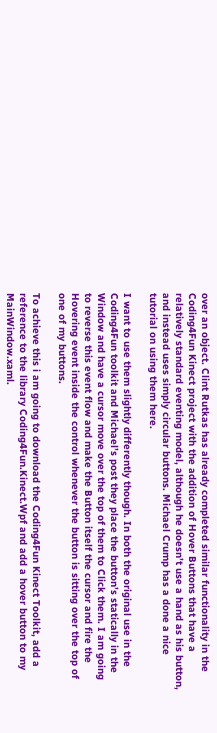over an object. Clint Rutkas has already completed similar functionality in the Coding4Fun Kinect project with the addition of Hover Buttons that have a relatively standard eventing model, although he doesn’t use a hand as his button, and instead uses simply circular buttons. Michael Crump has a done a nice tutorial on using them here.

I want to use them slightly differently though. In both the original use in the Coding4Fun toolkit and Michael’s post they place the button’s statically in the Window and have a cursor move over the top of them to Click them. I am going to reverse this event flow and make the Button itself the cursor and fire the Hovering event inside the control whenever the button is sitting over the top of one of my buttons.

To achieve this i am going to download the Coding4Fun Kinect Toolkit, add a reference to the library Coding4Fun.Kinect.Wpf and add a hover button to my MainWindow.xaml.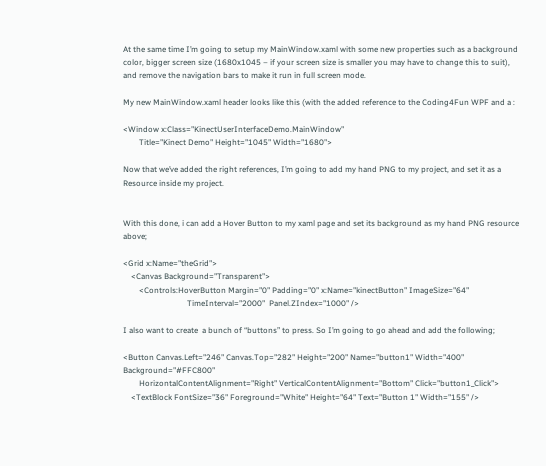At the same time I’m going to setup my MainWindow.xaml with some new properties such as a background color, bigger screen size (1680x1045 – if your screen size is smaller you may have to change this to suit), and remove the navigation bars to make it run in full screen mode.

My new MainWindow.xaml header looks like this (with the added reference to the Coding4Fun WPF and a :

<Window x:Class="KinectUserInterfaceDemo.MainWindow"
        Title="Kinect Demo" Height="1045" Width="1680">

Now that we’ve added the right references, I’m going to add my hand PNG to my project, and set it as a Resource inside my project.


With this done, i can add a Hover Button to my xaml page and set its background as my hand PNG resource above;

<Grid x:Name="theGrid">
    <Canvas Background="Transparent">
        <Controls:HoverButton Margin="0" Padding="0" x:Name="kinectButton" ImageSize="64"
                                TimeInterval="2000"  Panel.ZIndex="1000" />

I also want to create  a bunch of “buttons” to press. So I’m going to go ahead and add the following;

<Button Canvas.Left="246" Canvas.Top="282" Height="200" Name="button1" Width="400" Background="#FFC800"
        HorizontalContentAlignment="Right" VerticalContentAlignment="Bottom" Click="button1_Click">
    <TextBlock FontSize="36" Foreground="White" Height="64" Text="Button 1" Width="155" />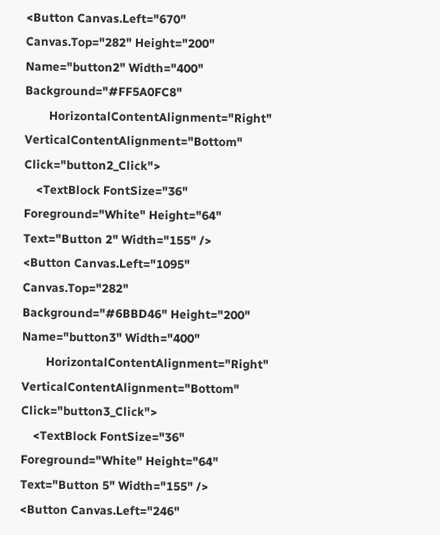<Button Canvas.Left="670" Canvas.Top="282" Height="200" Name="button2" Width="400" Background="#FF5A0FC8"
        HorizontalContentAlignment="Right" VerticalContentAlignment="Bottom" Click="button2_Click">
    <TextBlock FontSize="36" Foreground="White" Height="64" Text="Button 2" Width="155" />
<Button Canvas.Left="1095" Canvas.Top="282" Background="#6BBD46" Height="200" Name="button3" Width="400"
        HorizontalContentAlignment="Right" VerticalContentAlignment="Bottom" Click="button3_Click">
    <TextBlock FontSize="36" Foreground="White" Height="64" Text="Button 5" Width="155" />
<Button Canvas.Left="246"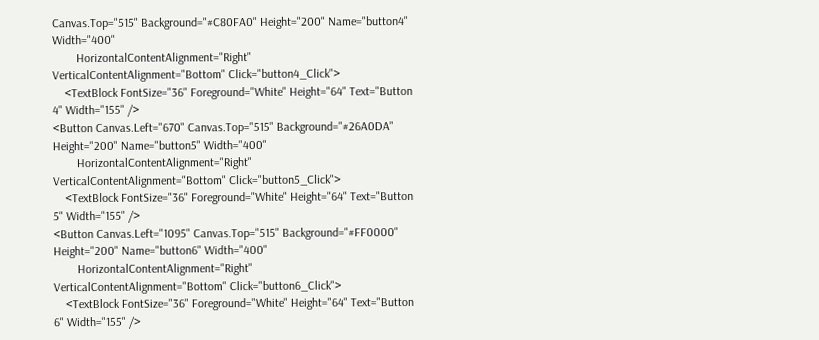Canvas.Top="515" Background="#C80FA0" Height="200" Name="button4" Width="400"
        HorizontalContentAlignment="Right" VerticalContentAlignment="Bottom" Click="button4_Click">
    <TextBlock FontSize="36" Foreground="White" Height="64" Text="Button 4" Width="155" />
<Button Canvas.Left="670" Canvas.Top="515" Background="#26A0DA" Height="200" Name="button5" Width="400"
        HorizontalContentAlignment="Right" VerticalContentAlignment="Bottom" Click="button5_Click">
    <TextBlock FontSize="36" Foreground="White" Height="64" Text="Button 5" Width="155" />
<Button Canvas.Left="1095" Canvas.Top="515" Background="#FF0000" Height="200" Name="button6" Width="400"
        HorizontalContentAlignment="Right" VerticalContentAlignment="Bottom" Click="button6_Click">
    <TextBlock FontSize="36" Foreground="White" Height="64" Text="Button 6" Width="155" />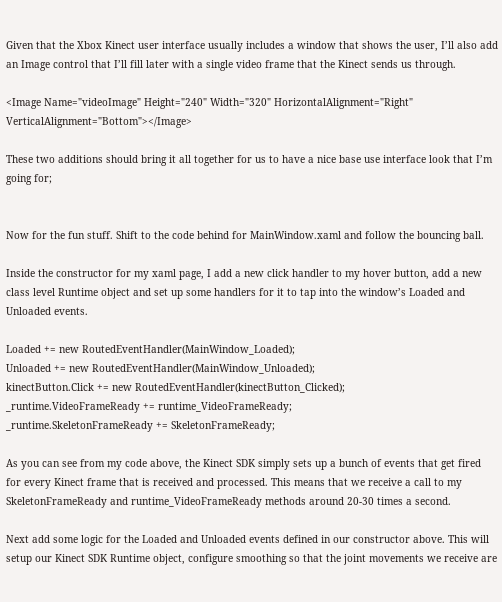Given that the Xbox Kinect user interface usually includes a window that shows the user, I’ll also add an Image control that I’ll fill later with a single video frame that the Kinect sends us through.

<Image Name="videoImage" Height="240" Width="320" HorizontalAlignment="Right" VerticalAlignment="Bottom"></Image>

These two additions should bring it all together for us to have a nice base use interface look that I’m going for;


Now for the fun stuff. Shift to the code behind for MainWindow.xaml and follow the bouncing ball.

Inside the constructor for my xaml page, I add a new click handler to my hover button, add a new class level Runtime object and set up some handlers for it to tap into the window’s Loaded and Unloaded events.

Loaded += new RoutedEventHandler(MainWindow_Loaded);
Unloaded += new RoutedEventHandler(MainWindow_Unloaded);
kinectButton.Click += new RoutedEventHandler(kinectButton_Clicked);
_runtime.VideoFrameReady += runtime_VideoFrameReady;
_runtime.SkeletonFrameReady += SkeletonFrameReady;

As you can see from my code above, the Kinect SDK simply sets up a bunch of events that get fired for every Kinect frame that is received and processed. This means that we receive a call to my SkeletonFrameReady and runtime_VideoFrameReady methods around 20-30 times a second.

Next add some logic for the Loaded and Unloaded events defined in our constructor above. This will setup our Kinect SDK Runtime object, configure smoothing so that the joint movements we receive are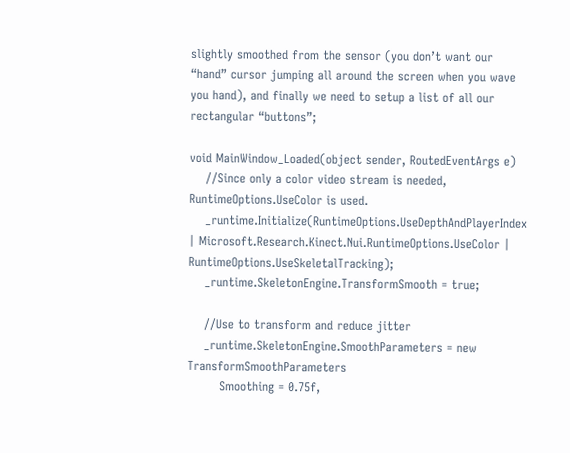slightly smoothed from the sensor (you don’t want our “hand” cursor jumping all around the screen when you wave you hand), and finally we need to setup a list of all our rectangular “buttons”;

void MainWindow_Loaded(object sender, RoutedEventArgs e)
    //Since only a color video stream is needed, RuntimeOptions.UseColor is used.
    _runtime.Initialize(RuntimeOptions.UseDepthAndPlayerIndex | Microsoft.Research.Kinect.Nui.RuntimeOptions.UseColor | RuntimeOptions.UseSkeletalTracking);
    _runtime.SkeletonEngine.TransformSmooth = true;

    //Use to transform and reduce jitter
    _runtime.SkeletonEngine.SmoothParameters = new TransformSmoothParameters
        Smoothing = 0.75f,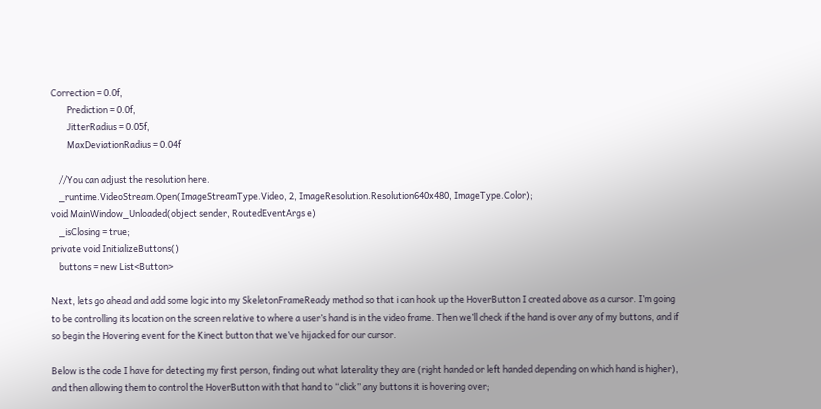Correction = 0.0f,
        Prediction = 0.0f,
        JitterRadius = 0.05f,
        MaxDeviationRadius = 0.04f

    //You can adjust the resolution here.
    _runtime.VideoStream.Open(ImageStreamType.Video, 2, ImageResolution.Resolution640x480, ImageType.Color);
void MainWindow_Unloaded(object sender, RoutedEventArgs e)
    _isClosing = true;
private void InitializeButtons()
    buttons = new List<Button>

Next, lets go ahead and add some logic into my SkeletonFrameReady method so that i can hook up the HoverButton I created above as a cursor. I’m going to be controlling its location on the screen relative to where a user’s hand is in the video frame. Then we’ll check if the hand is over any of my buttons, and if so begin the Hovering event for the Kinect button that we’ve hijacked for our cursor.

Below is the code I have for detecting my first person, finding out what laterality they are (right handed or left handed depending on which hand is higher),  and then allowing them to control the HoverButton with that hand to “click” any buttons it is hovering over;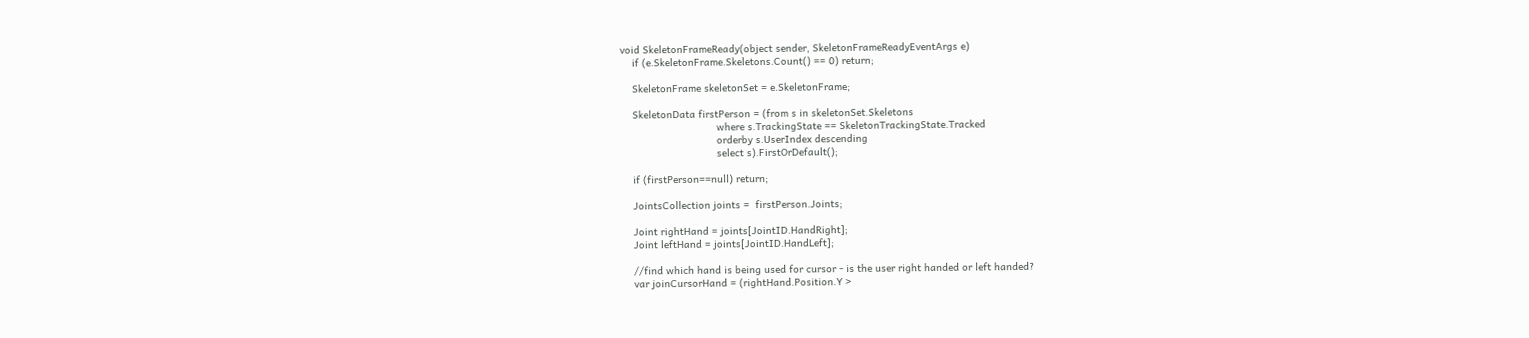void SkeletonFrameReady(object sender, SkeletonFrameReadyEventArgs e)
    if (e.SkeletonFrame.Skeletons.Count() == 0) return;

    SkeletonFrame skeletonSet = e.SkeletonFrame;

    SkeletonData firstPerson = (from s in skeletonSet.Skeletons
                                where s.TrackingState == SkeletonTrackingState.Tracked
                                orderby s.UserIndex descending
                                select s).FirstOrDefault();

    if (firstPerson==null) return;

    JointsCollection joints =  firstPerson.Joints;

    Joint rightHand = joints[JointID.HandRight];
    Joint leftHand = joints[JointID.HandLeft];

    //find which hand is being used for cursor - is the user right handed or left handed?
    var joinCursorHand = (rightHand.Position.Y >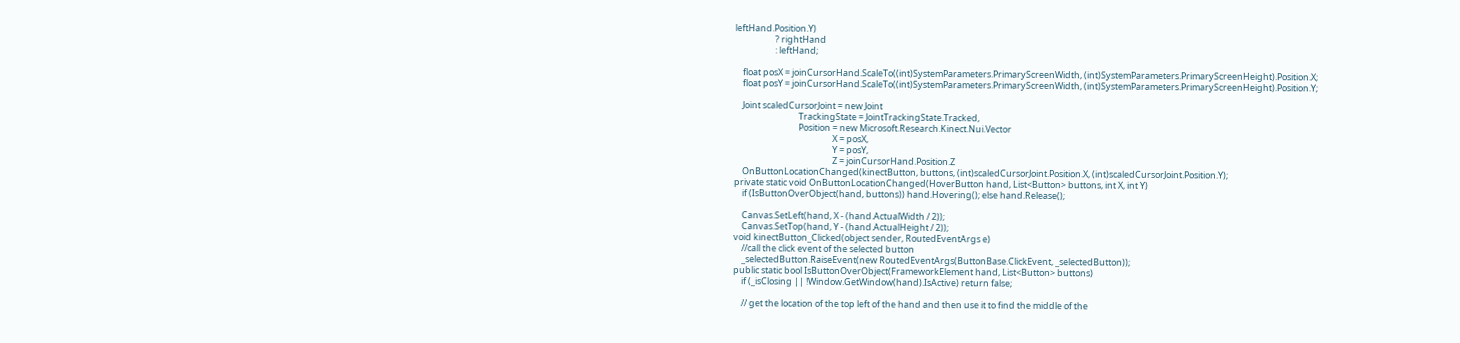leftHand.Position.Y)
                    ? rightHand
                    : leftHand;

    float posX = joinCursorHand.ScaleTo((int)SystemParameters.PrimaryScreenWidth, (int)SystemParameters.PrimaryScreenHeight).Position.X;
    float posY = joinCursorHand.ScaleTo((int)SystemParameters.PrimaryScreenWidth, (int)SystemParameters.PrimaryScreenHeight).Position.Y;

    Joint scaledCursorJoint = new Joint
                                TrackingState = JointTrackingState.Tracked,
                                Position = new Microsoft.Research.Kinect.Nui.Vector
                                                 X = posX,
                                                 Y = posY,
                                                 Z = joinCursorHand.Position.Z
    OnButtonLocationChanged(kinectButton, buttons, (int)scaledCursorJoint.Position.X, (int)scaledCursorJoint.Position.Y);
private static void OnButtonLocationChanged(HoverButton hand, List<Button> buttons, int X, int Y)
    if (IsButtonOverObject(hand, buttons)) hand.Hovering(); else hand.Release();

    Canvas.SetLeft(hand, X - (hand.ActualWidth / 2));
    Canvas.SetTop(hand, Y - (hand.ActualHeight / 2));
void kinectButton_Clicked(object sender, RoutedEventArgs e)
    //call the click event of the selected button
    _selectedButton.RaiseEvent(new RoutedEventArgs(ButtonBase.ClickEvent, _selectedButton));
public static bool IsButtonOverObject(FrameworkElement hand, List<Button> buttons)
    if (_isClosing || !Window.GetWindow(hand).IsActive) return false;

    // get the location of the top left of the hand and then use it to find the middle of the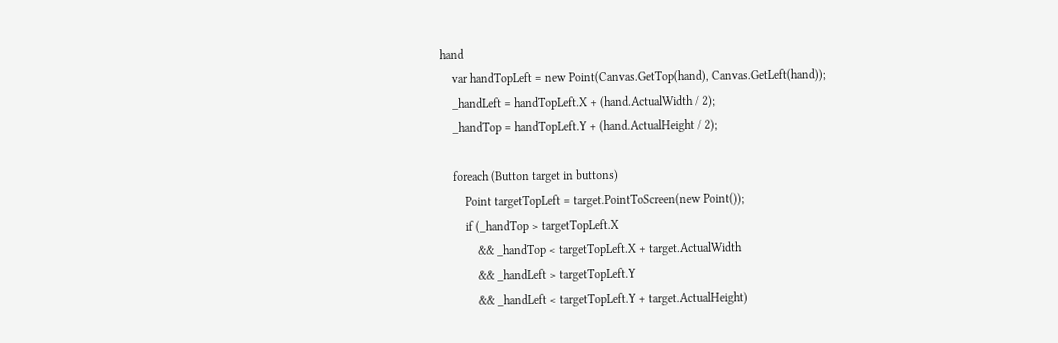hand
    var handTopLeft = new Point(Canvas.GetTop(hand), Canvas.GetLeft(hand));
    _handLeft = handTopLeft.X + (hand.ActualWidth / 2);
    _handTop = handTopLeft.Y + (hand.ActualHeight / 2);

    foreach (Button target in buttons)
        Point targetTopLeft = target.PointToScreen(new Point());
        if (_handTop > targetTopLeft.X
            && _handTop < targetTopLeft.X + target.ActualWidth
            && _handLeft > targetTopLeft.Y
            && _handLeft < targetTopLeft.Y + target.ActualHeight)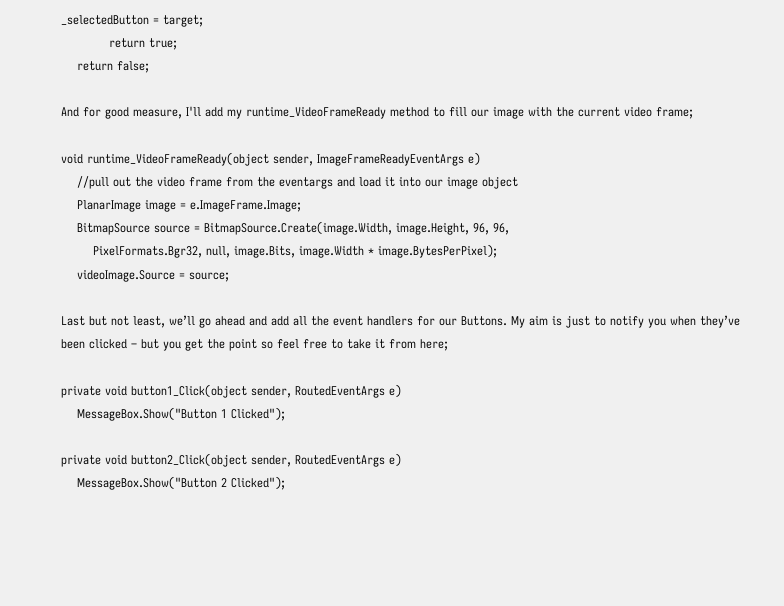_selectedButton = target;
            return true;
    return false;

And for good measure, I'll add my runtime_VideoFrameReady method to fill our image with the current video frame;

void runtime_VideoFrameReady(object sender, ImageFrameReadyEventArgs e)
    //pull out the video frame from the eventargs and load it into our image object
    PlanarImage image = e.ImageFrame.Image;
    BitmapSource source = BitmapSource.Create(image.Width, image.Height, 96, 96,
        PixelFormats.Bgr32, null, image.Bits, image.Width * image.BytesPerPixel);
    videoImage.Source = source;

Last but not least, we’ll go ahead and add all the event handlers for our Buttons. My aim is just to notify you when they’ve been clicked – but you get the point so feel free to take it from here;

private void button1_Click(object sender, RoutedEventArgs e)
    MessageBox.Show("Button 1 Clicked");

private void button2_Click(object sender, RoutedEventArgs e)
    MessageBox.Show("Button 2 Clicked");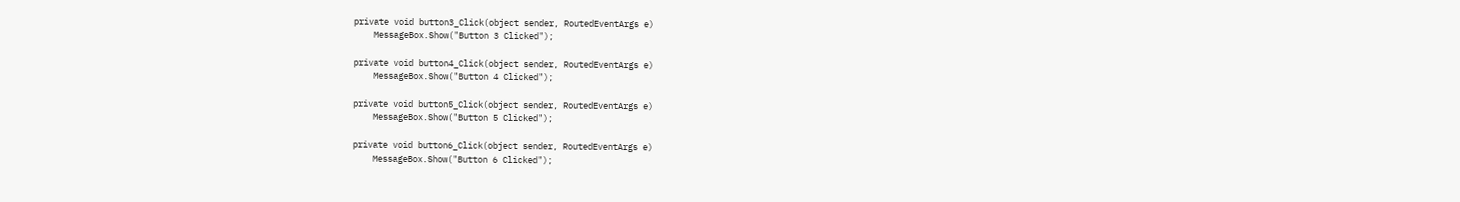private void button3_Click(object sender, RoutedEventArgs e)
    MessageBox.Show("Button 3 Clicked");

private void button4_Click(object sender, RoutedEventArgs e)
    MessageBox.Show("Button 4 Clicked");

private void button5_Click(object sender, RoutedEventArgs e)
    MessageBox.Show("Button 5 Clicked");

private void button6_Click(object sender, RoutedEventArgs e)
    MessageBox.Show("Button 6 Clicked");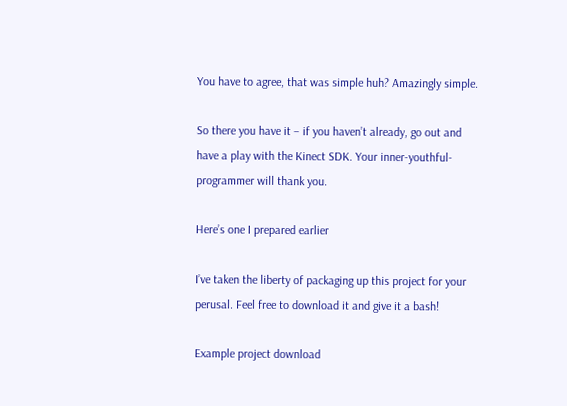You have to agree, that was simple huh? Amazingly simple.

So there you have it – if you haven’t already, go out and have a play with the Kinect SDK. Your inner-youthful-programmer will thank you.

Here’s one I prepared earlier

I’ve taken the liberty of packaging up this project for your perusal. Feel free to download it and give it a bash!

Example project download